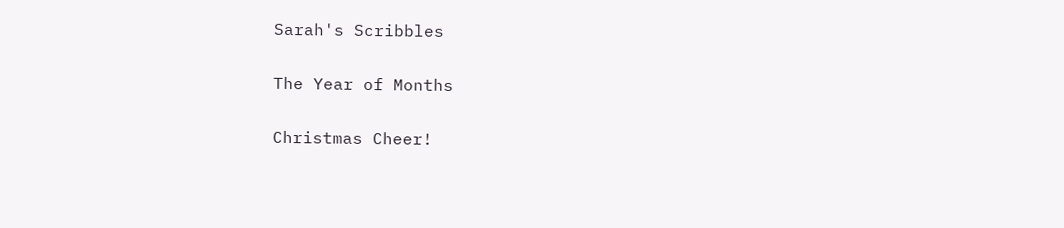Sarah's Scribbles

The Year of Months

Christmas Cheer!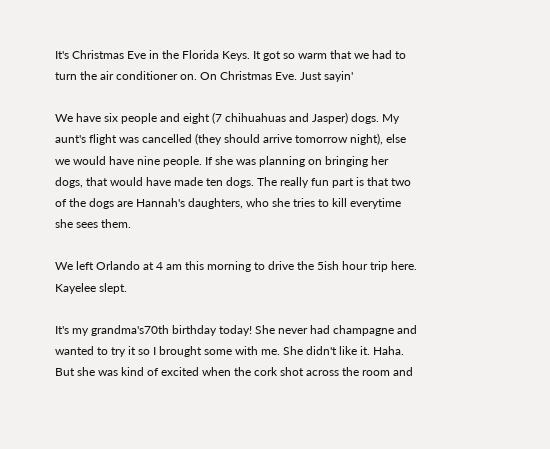It's Christmas Eve in the Florida Keys. It got so warm that we had to turn the air conditioner on. On Christmas Eve. Just sayin'

We have six people and eight (7 chihuahuas and Jasper) dogs. My aunt's flight was cancelled (they should arrive tomorrow night), else we would have nine people. If she was planning on bringing her dogs, that would have made ten dogs. The really fun part is that two of the dogs are Hannah's daughters, who she tries to kill everytime she sees them.

We left Orlando at 4 am this morning to drive the 5ish hour trip here. Kayelee slept.

It's my grandma's70th birthday today! She never had champagne and wanted to try it so I brought some with me. She didn't like it. Haha. But she was kind of excited when the cork shot across the room and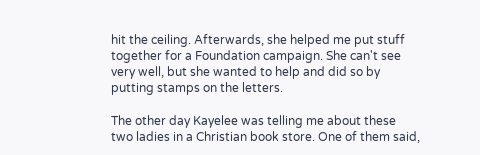hit the ceiling. Afterwards, she helped me put stuff together for a Foundation campaign. She can't see very well, but she wanted to help and did so by putting stamps on the letters.

The other day Kayelee was telling me about these two ladies in a Christian book store. One of them said,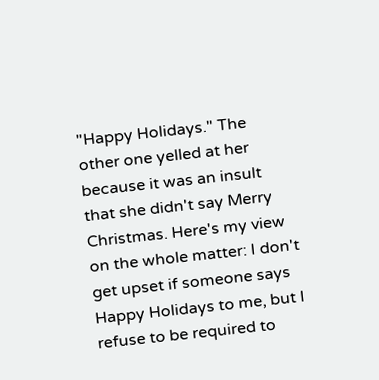"Happy Holidays." The other one yelled at her because it was an insult that she didn't say Merry Christmas. Here's my view on the whole matter: I don't get upset if someone says Happy Holidays to me, but I refuse to be required to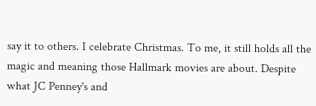say it to others. I celebrate Christmas. To me, it still holds all the magic and meaning those Hallmark movies are about. Despite what JC Penney's and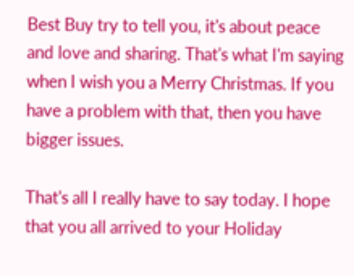Best Buy try to tell you, it's about peace and love and sharing. That's what I'm saying when I wish you a Merry Christmas. If you have a problem with that, then you have bigger issues.

That's all I really have to say today. I hope that you all arrived to your Holiday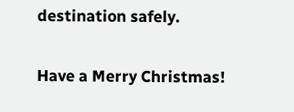destination safely.

Have a Merry Christmas!